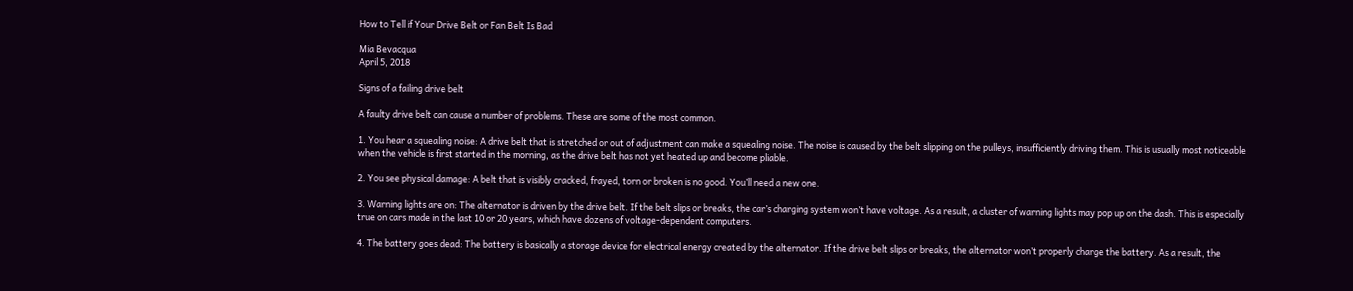How to Tell if Your Drive Belt or Fan Belt Is Bad

Mia Bevacqua
April 5, 2018

Signs of a failing drive belt

A faulty drive belt can cause a number of problems. These are some of the most common.

1. You hear a squealing noise: A drive belt that is stretched or out of adjustment can make a squealing noise. The noise is caused by the belt slipping on the pulleys, insufficiently driving them. This is usually most noticeable when the vehicle is first started in the morning, as the drive belt has not yet heated up and become pliable.

2. You see physical damage: A belt that is visibly cracked, frayed, torn or broken is no good. You’ll need a new one.

3. Warning lights are on: The alternator is driven by the drive belt. If the belt slips or breaks, the car’s charging system won’t have voltage. As a result, a cluster of warning lights may pop up on the dash. This is especially true on cars made in the last 10 or 20 years, which have dozens of voltage-dependent computers.

4. The battery goes dead: The battery is basically a storage device for electrical energy created by the alternator. If the drive belt slips or breaks, the alternator won’t properly charge the battery. As a result, the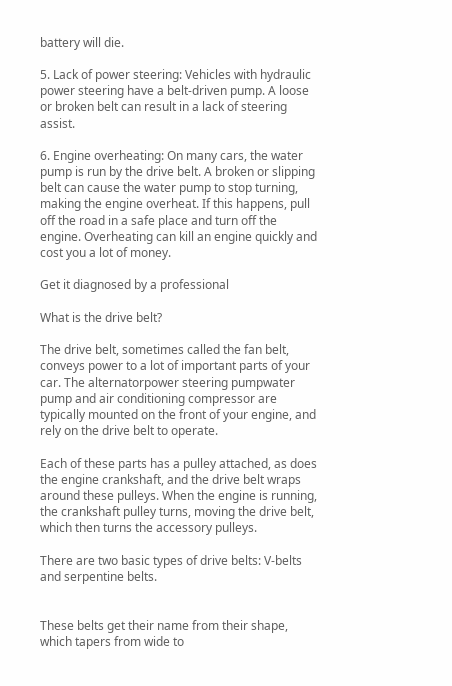battery will die.

5. Lack of power steering: Vehicles with hydraulic power steering have a belt-driven pump. A loose or broken belt can result in a lack of steering assist.

6. Engine overheating: On many cars, the water pump is run by the drive belt. A broken or slipping belt can cause the water pump to stop turning, making the engine overheat. If this happens, pull off the road in a safe place and turn off the engine. Overheating can kill an engine quickly and cost you a lot of money.

Get it diagnosed by a professional

What is the drive belt?

The drive belt, sometimes called the fan belt, conveys power to a lot of important parts of your car. The alternatorpower steering pumpwater pump and air conditioning compressor are typically mounted on the front of your engine, and rely on the drive belt to operate.

Each of these parts has a pulley attached, as does the engine crankshaft, and the drive belt wraps around these pulleys. When the engine is running, the crankshaft pulley turns, moving the drive belt, which then turns the accessory pulleys.

There are two basic types of drive belts: V-belts and serpentine belts.


These belts get their name from their shape, which tapers from wide to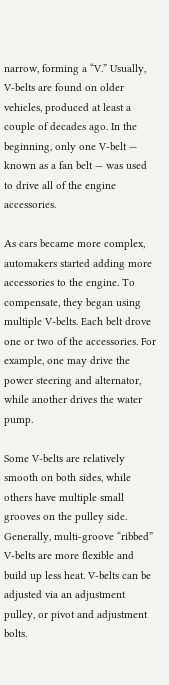narrow, forming a “V.” Usually, V-belts are found on older vehicles, produced at least a couple of decades ago. In the beginning, only one V-belt — known as a fan belt — was used to drive all of the engine accessories.

As cars became more complex, automakers started adding more accessories to the engine. To compensate, they began using multiple V-belts. Each belt drove one or two of the accessories. For example, one may drive the power steering and alternator, while another drives the water pump.

Some V-belts are relatively smooth on both sides, while others have multiple small grooves on the pulley side. Generally, multi-groove “ribbed” V-belts are more flexible and build up less heat. V-belts can be adjusted via an adjustment pulley, or pivot and adjustment bolts.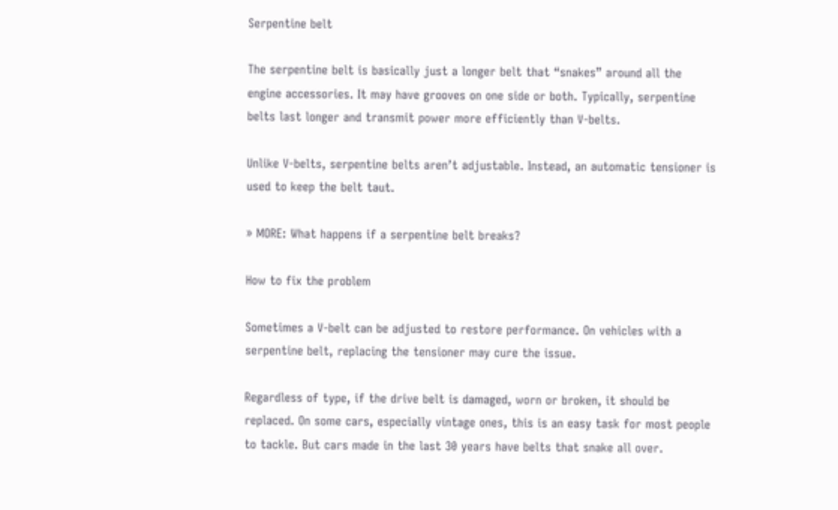Serpentine belt

The serpentine belt is basically just a longer belt that “snakes” around all the engine accessories. It may have grooves on one side or both. Typically, serpentine belts last longer and transmit power more efficiently than V-belts.

Unlike V-belts, serpentine belts aren’t adjustable. Instead, an automatic tensioner is used to keep the belt taut.

» MORE: What happens if a serpentine belt breaks?

How to fix the problem

Sometimes a V-belt can be adjusted to restore performance. On vehicles with a serpentine belt, replacing the tensioner may cure the issue.

Regardless of type, if the drive belt is damaged, worn or broken, it should be replaced. On some cars, especially vintage ones, this is an easy task for most people to tackle. But cars made in the last 30 years have belts that snake all over.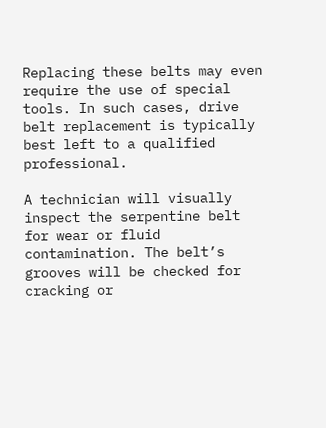Replacing these belts may even require the use of special tools. In such cases, drive belt replacement is typically best left to a qualified professional.

A technician will visually inspect the serpentine belt for wear or fluid contamination. The belt’s grooves will be checked for cracking or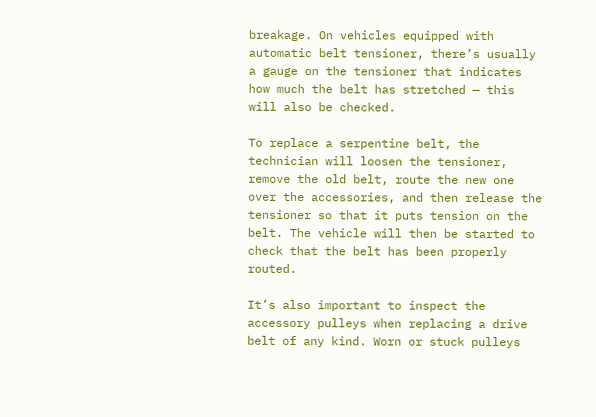breakage. On vehicles equipped with automatic belt tensioner, there’s usually a gauge on the tensioner that indicates how much the belt has stretched — this will also be checked.

To replace a serpentine belt, the technician will loosen the tensioner, remove the old belt, route the new one over the accessories, and then release the tensioner so that it puts tension on the belt. The vehicle will then be started to check that the belt has been properly routed.

It’s also important to inspect the accessory pulleys when replacing a drive belt of any kind. Worn or stuck pulleys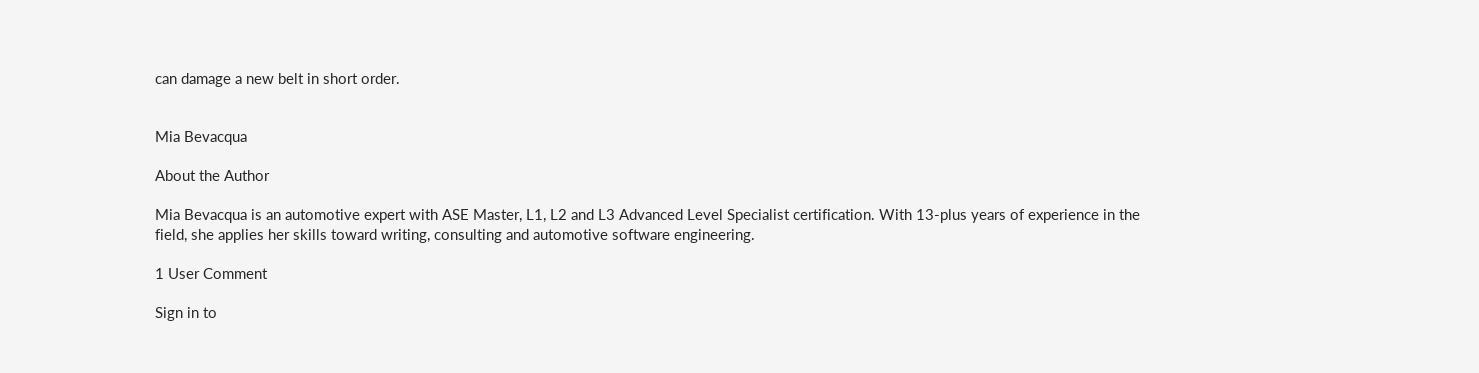can damage a new belt in short order.


Mia Bevacqua

About the Author

Mia Bevacqua is an automotive expert with ASE Master, L1, L2 and L3 Advanced Level Specialist certification. With 13-plus years of experience in the field, she applies her skills toward writing, consulting and automotive software engineering.

1 User Comment

Sign in to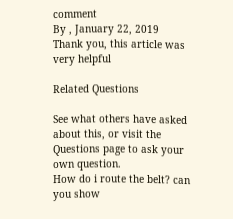comment
By , January 22, 2019
Thank you, this article was very helpful

Related Questions

See what others have asked about this, or visit the Questions page to ask your own question.
How do i route the belt? can you show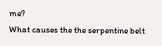me?
What causes the the serpentine belt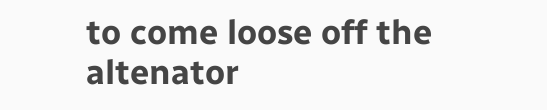to come loose off the altenator